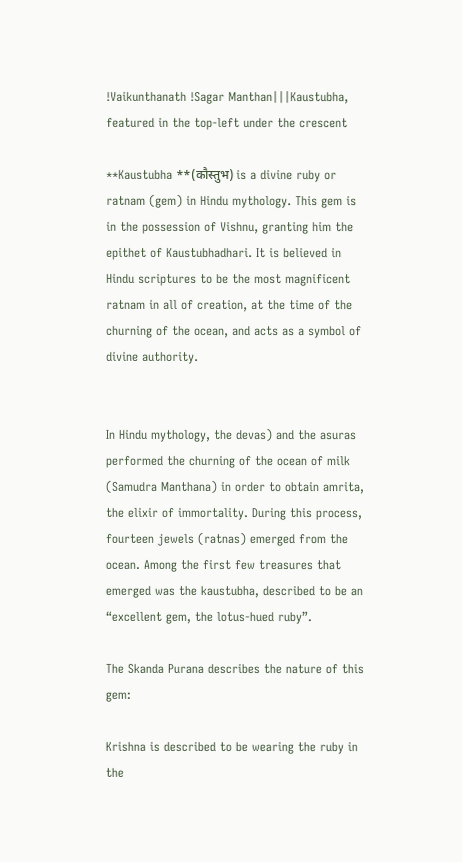!Vaikunthanath !Sagar Manthan|||Kaustubha, featured in the top-left under the crescent

**Kaustubha **(कौस्तुभ) is a divine ruby or ratnam (gem) in Hindu mythology. This gem is in the possession of Vishnu, granting him the epithet of Kaustubhadhari. It is believed in Hindu scriptures to be the most magnificent ratnam in all of creation, at the time of the churning of the ocean, and acts as a symbol of divine authority.


In Hindu mythology, the devas) and the asuras performed the churning of the ocean of milk (Samudra Manthana) in order to obtain amrita, the elixir of immortality. During this process, fourteen jewels (ratnas) emerged from the ocean. Among the first few treasures that emerged was the kaustubha, described to be an “excellent gem, the lotus-hued ruby”.

The Skanda Purana describes the nature of this gem:

Krishna is described to be wearing the ruby in the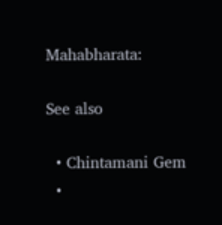Mahabharata:

See also

  • Chintamani Gem
  •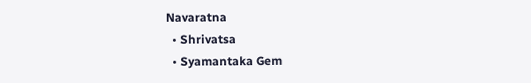Navaratna
  • Shrivatsa
  • Syamantaka Gem